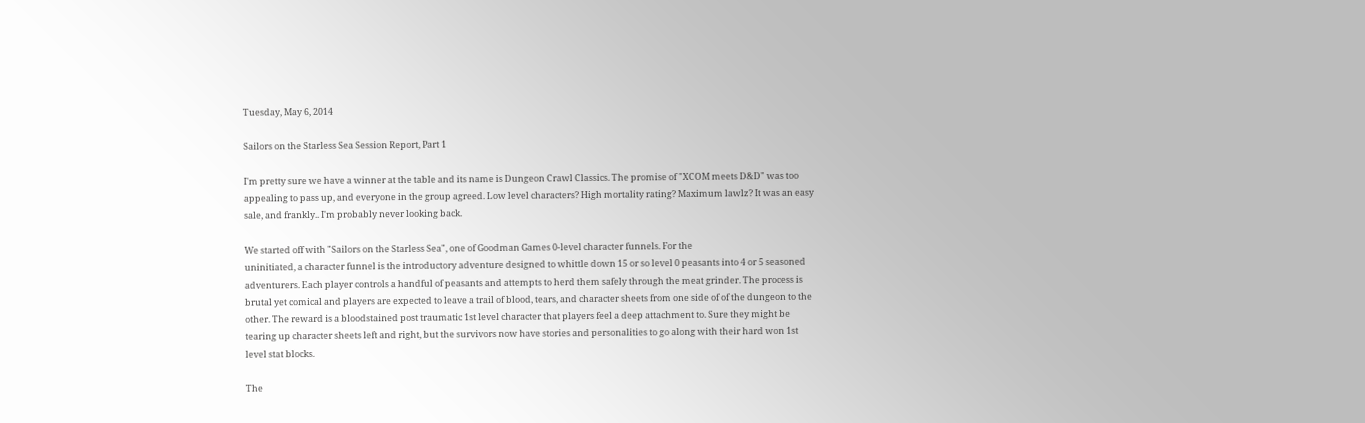Tuesday, May 6, 2014

Sailors on the Starless Sea Session Report, Part 1

I'm pretty sure we have a winner at the table and its name is Dungeon Crawl Classics. The promise of "XCOM meets D&D" was too appealing to pass up, and everyone in the group agreed. Low level characters? High mortality rating? Maximum lawlz? It was an easy sale, and frankly.. I'm probably never looking back.

We started off with "Sailors on the Starless Sea", one of Goodman Games 0-level character funnels. For the
uninitiated, a character funnel is the introductory adventure designed to whittle down 15 or so level 0 peasants into 4 or 5 seasoned adventurers. Each player controls a handful of peasants and attempts to herd them safely through the meat grinder. The process is brutal yet comical and players are expected to leave a trail of blood, tears, and character sheets from one side of of the dungeon to the other. The reward is a bloodstained post traumatic 1st level character that players feel a deep attachment to. Sure they might be tearing up character sheets left and right, but the survivors now have stories and personalities to go along with their hard won 1st level stat blocks.

The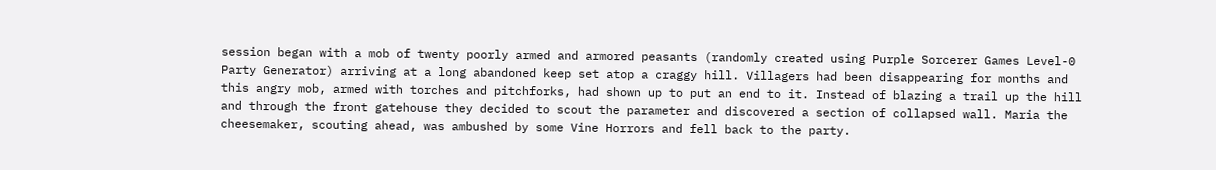session began with a mob of twenty poorly armed and armored peasants (randomly created using Purple Sorcerer Games Level-0 Party Generator) arriving at a long abandoned keep set atop a craggy hill. Villagers had been disappearing for months and this angry mob, armed with torches and pitchforks, had shown up to put an end to it. Instead of blazing a trail up the hill and through the front gatehouse they decided to scout the parameter and discovered a section of collapsed wall. Maria the cheesemaker, scouting ahead, was ambushed by some Vine Horrors and fell back to the party.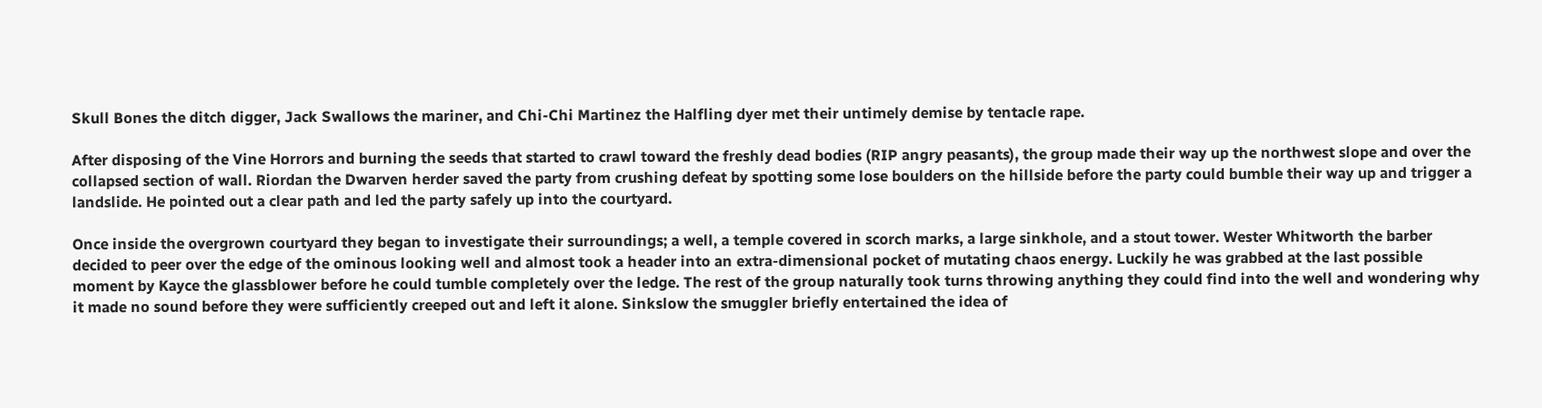Skull Bones the ditch digger, Jack Swallows the mariner, and Chi-Chi Martinez the Halfling dyer met their untimely demise by tentacle rape.

After disposing of the Vine Horrors and burning the seeds that started to crawl toward the freshly dead bodies (RIP angry peasants), the group made their way up the northwest slope and over the collapsed section of wall. Riordan the Dwarven herder saved the party from crushing defeat by spotting some lose boulders on the hillside before the party could bumble their way up and trigger a landslide. He pointed out a clear path and led the party safely up into the courtyard.

Once inside the overgrown courtyard they began to investigate their surroundings; a well, a temple covered in scorch marks, a large sinkhole, and a stout tower. Wester Whitworth the barber decided to peer over the edge of the ominous looking well and almost took a header into an extra-dimensional pocket of mutating chaos energy. Luckily he was grabbed at the last possible moment by Kayce the glassblower before he could tumble completely over the ledge. The rest of the group naturally took turns throwing anything they could find into the well and wondering why it made no sound before they were sufficiently creeped out and left it alone. Sinkslow the smuggler briefly entertained the idea of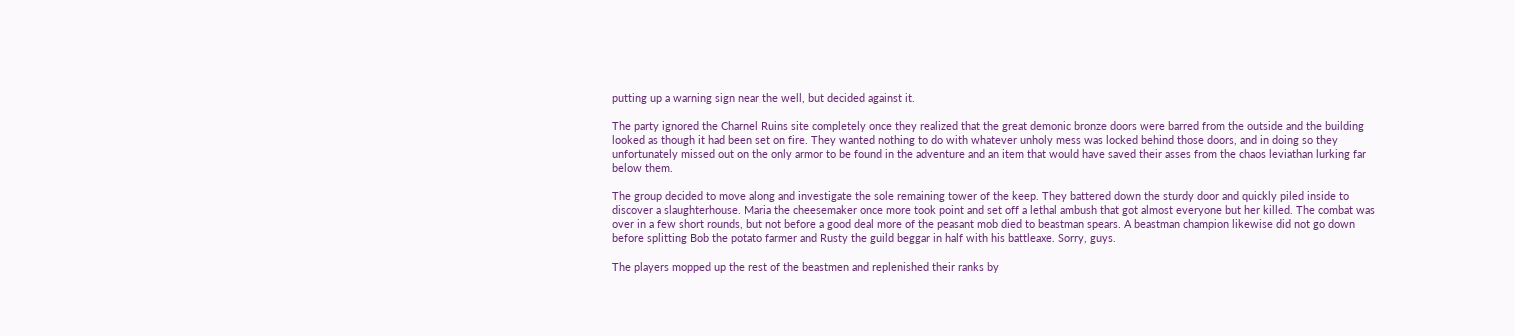putting up a warning sign near the well, but decided against it.

The party ignored the Charnel Ruins site completely once they realized that the great demonic bronze doors were barred from the outside and the building looked as though it had been set on fire. They wanted nothing to do with whatever unholy mess was locked behind those doors, and in doing so they unfortunately missed out on the only armor to be found in the adventure and an item that would have saved their asses from the chaos leviathan lurking far below them.

The group decided to move along and investigate the sole remaining tower of the keep. They battered down the sturdy door and quickly piled inside to discover a slaughterhouse. Maria the cheesemaker once more took point and set off a lethal ambush that got almost everyone but her killed. The combat was over in a few short rounds, but not before a good deal more of the peasant mob died to beastman spears. A beastman champion likewise did not go down before splitting Bob the potato farmer and Rusty the guild beggar in half with his battleaxe. Sorry, guys.

The players mopped up the rest of the beastmen and replenished their ranks by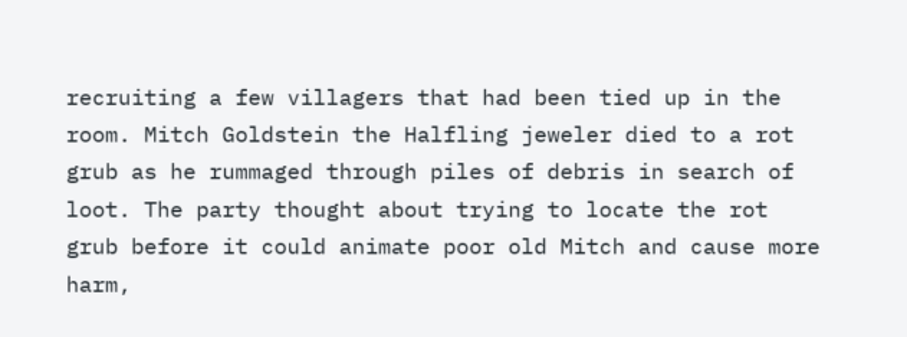recruiting a few villagers that had been tied up in the room. Mitch Goldstein the Halfling jeweler died to a rot grub as he rummaged through piles of debris in search of loot. The party thought about trying to locate the rot grub before it could animate poor old Mitch and cause more harm,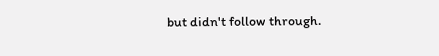but didn't follow through.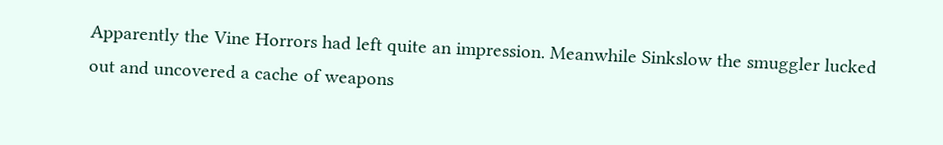Apparently the Vine Horrors had left quite an impression. Meanwhile Sinkslow the smuggler lucked out and uncovered a cache of weapons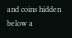and coins hidden below a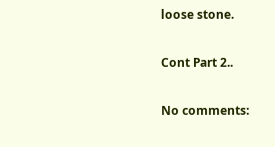loose stone.

Cont Part 2..

No comments: